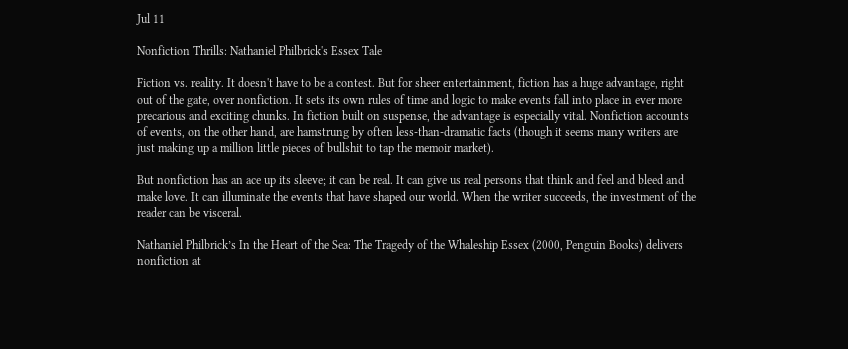Jul 11

Nonfiction Thrills: Nathaniel Philbrick's Essex Tale

Fiction vs. reality. It doesn't have to be a contest. But for sheer entertainment, fiction has a huge advantage, right out of the gate, over nonfiction. It sets its own rules of time and logic to make events fall into place in ever more precarious and exciting chunks. In fiction built on suspense, the advantage is especially vital. Nonfiction accounts of events, on the other hand, are hamstrung by often less-than-dramatic facts (though it seems many writers are just making up a million little pieces of bullshit to tap the memoir market).

But nonfiction has an ace up its sleeve; it can be real. It can give us real persons that think and feel and bleed and make love. It can illuminate the events that have shaped our world. When the writer succeeds, the investment of the reader can be visceral.

Nathaniel Philbrick’s In the Heart of the Sea: The Tragedy of the Whaleship Essex (2000, Penguin Books) delivers nonfiction at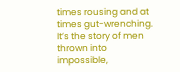times rousing and at times gut-wrenching. It’s the story of men thrown into impossible,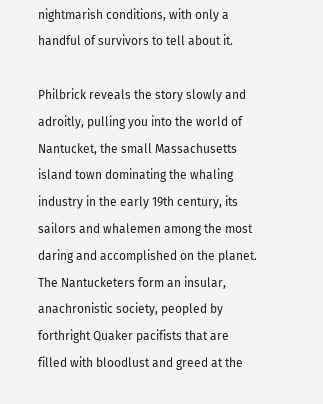nightmarish conditions, with only a handful of survivors to tell about it.

Philbrick reveals the story slowly and adroitly, pulling you into the world of Nantucket, the small Massachusetts island town dominating the whaling industry in the early 19th century, its sailors and whalemen among the most daring and accomplished on the planet. The Nantucketers form an insular, anachronistic society, peopled by forthright Quaker pacifists that are filled with bloodlust and greed at the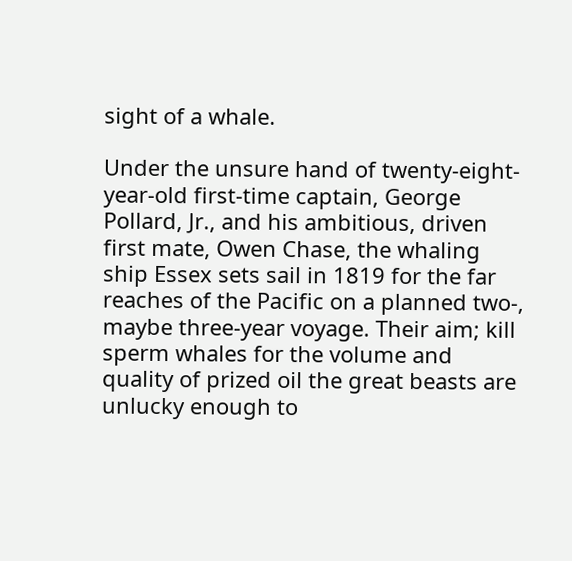sight of a whale.

Under the unsure hand of twenty-eight-year-old first-time captain, George Pollard, Jr., and his ambitious, driven first mate, Owen Chase, the whaling ship Essex sets sail in 1819 for the far reaches of the Pacific on a planned two-, maybe three-year voyage. Their aim; kill sperm whales for the volume and quality of prized oil the great beasts are unlucky enough to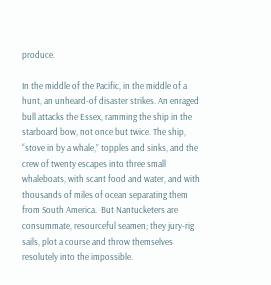produce.

In the middle of the Pacific, in the middle of a hunt, an unheard-of disaster strikes. An enraged bull attacks the Essex, ramming the ship in the starboard bow, not once but twice. The ship, “stove in by a whale,” topples and sinks, and the crew of twenty escapes into three small whaleboats, with scant food and water, and with thousands of miles of ocean separating them from South America.  But Nantucketers are consummate, resourceful seamen; they jury-rig sails, plot a course and throw themselves resolutely into the impossible.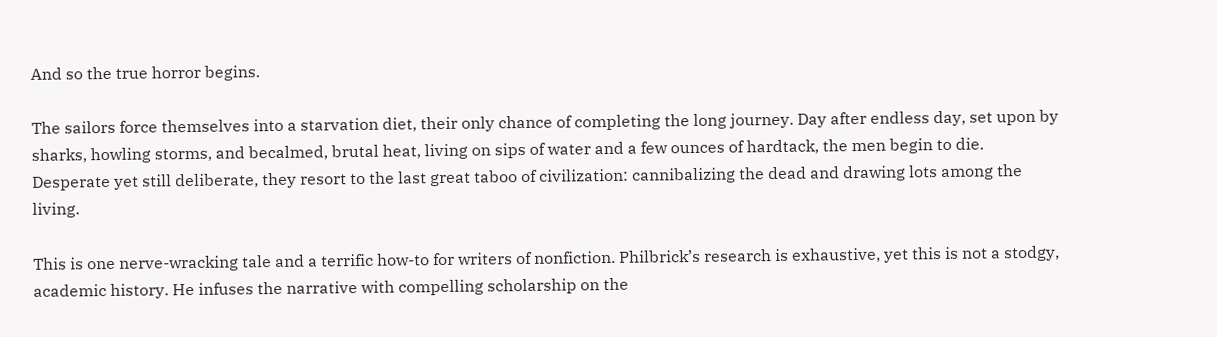And so the true horror begins.

The sailors force themselves into a starvation diet, their only chance of completing the long journey. Day after endless day, set upon by sharks, howling storms, and becalmed, brutal heat, living on sips of water and a few ounces of hardtack, the men begin to die. Desperate yet still deliberate, they resort to the last great taboo of civilization: cannibalizing the dead and drawing lots among the living.

This is one nerve-wracking tale and a terrific how-to for writers of nonfiction. Philbrick’s research is exhaustive, yet this is not a stodgy, academic history. He infuses the narrative with compelling scholarship on the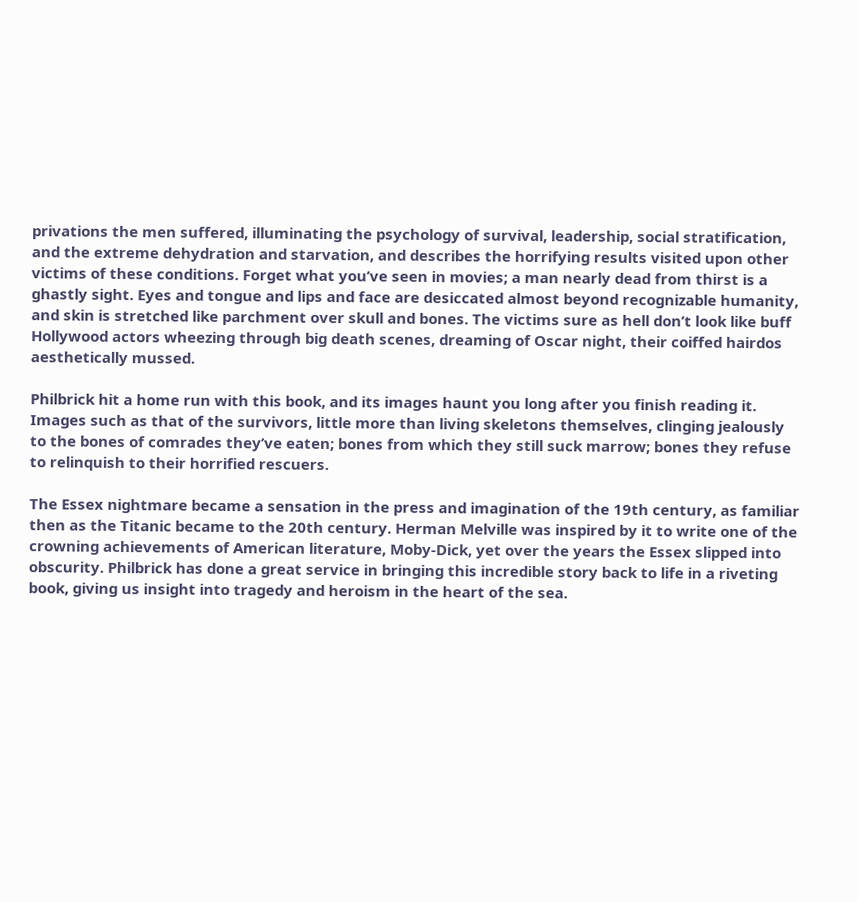privations the men suffered, illuminating the psychology of survival, leadership, social stratification, and the extreme dehydration and starvation, and describes the horrifying results visited upon other victims of these conditions. Forget what you’ve seen in movies; a man nearly dead from thirst is a ghastly sight. Eyes and tongue and lips and face are desiccated almost beyond recognizable humanity, and skin is stretched like parchment over skull and bones. The victims sure as hell don’t look like buff Hollywood actors wheezing through big death scenes, dreaming of Oscar night, their coiffed hairdos aesthetically mussed.

Philbrick hit a home run with this book, and its images haunt you long after you finish reading it. Images such as that of the survivors, little more than living skeletons themselves, clinging jealously to the bones of comrades they’ve eaten; bones from which they still suck marrow; bones they refuse to relinquish to their horrified rescuers.

The Essex nightmare became a sensation in the press and imagination of the 19th century, as familiar then as the Titanic became to the 20th century. Herman Melville was inspired by it to write one of the crowning achievements of American literature, Moby-Dick, yet over the years the Essex slipped into obscurity. Philbrick has done a great service in bringing this incredible story back to life in a riveting book, giving us insight into tragedy and heroism in the heart of the sea.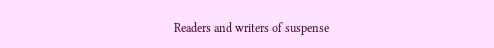Readers and writers of suspense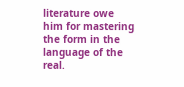literature owe him for mastering the form in the language of the real.